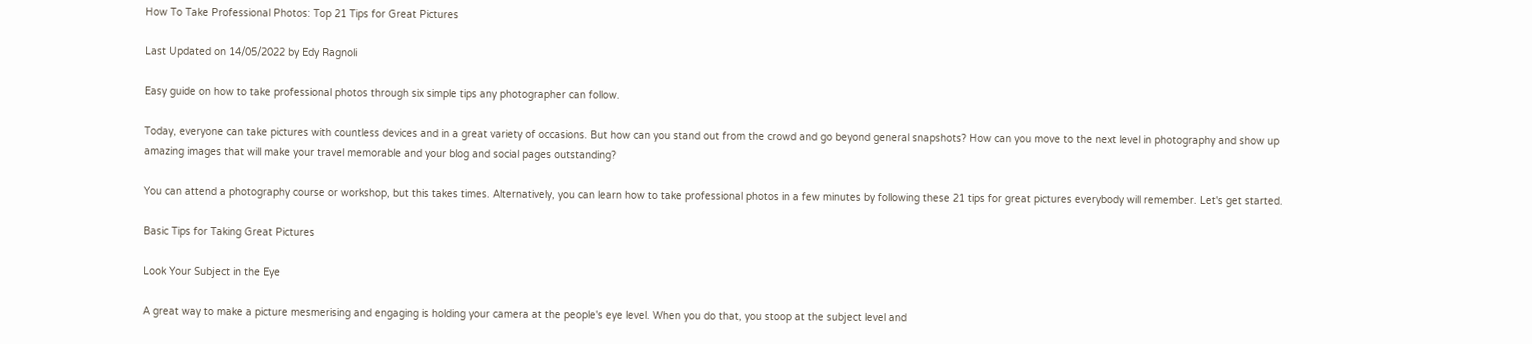How To Take Professional Photos: Top 21 Tips for Great Pictures

Last Updated on 14/05/2022 by Edy Ragnoli

Easy guide on how to take professional photos through six simple tips any photographer can follow.

Today, everyone can take pictures with countless devices and in a great variety of occasions. But how can you stand out from the crowd and go beyond general snapshots? How can you move to the next level in photography and show up amazing images that will make your travel memorable and your blog and social pages outstanding?

You can attend a photography course or workshop, but this takes times. Alternatively, you can learn how to take professional photos in a few minutes by following these 21 tips for great pictures everybody will remember. Let's get started.

Basic Tips for Taking Great Pictures

Look Your Subject in the Eye

A great way to make a picture mesmerising and engaging is holding your camera at the people's eye level. When you do that, you stoop at the subject level and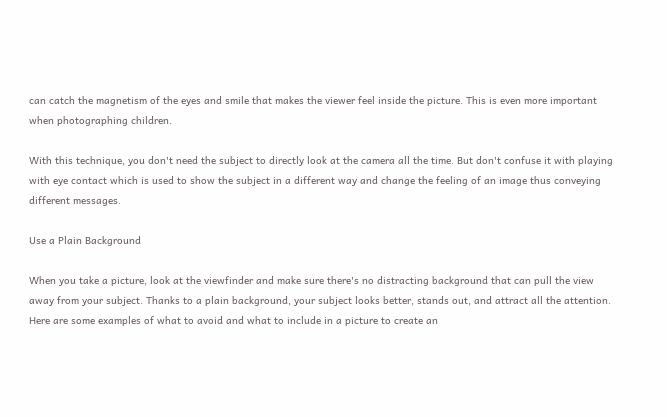can catch the magnetism of the eyes and smile that makes the viewer feel inside the picture. This is even more important when photographing children.

With this technique, you don't need the subject to directly look at the camera all the time. But don't confuse it with playing with eye contact which is used to show the subject in a different way and change the feeling of an image thus conveying different messages.

Use a Plain Background

When you take a picture, look at the viewfinder and make sure there's no distracting background that can pull the view away from your subject. Thanks to a plain background, your subject looks better, stands out, and attract all the attention. Here are some examples of what to avoid and what to include in a picture to create an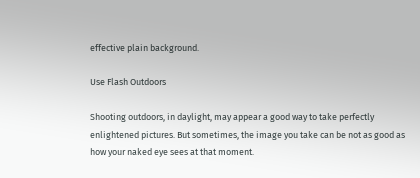effective plain background.

Use Flash Outdoors

Shooting outdoors, in daylight, may appear a good way to take perfectly enlightened pictures. But sometimes, the image you take can be not as good as how your naked eye sees at that moment.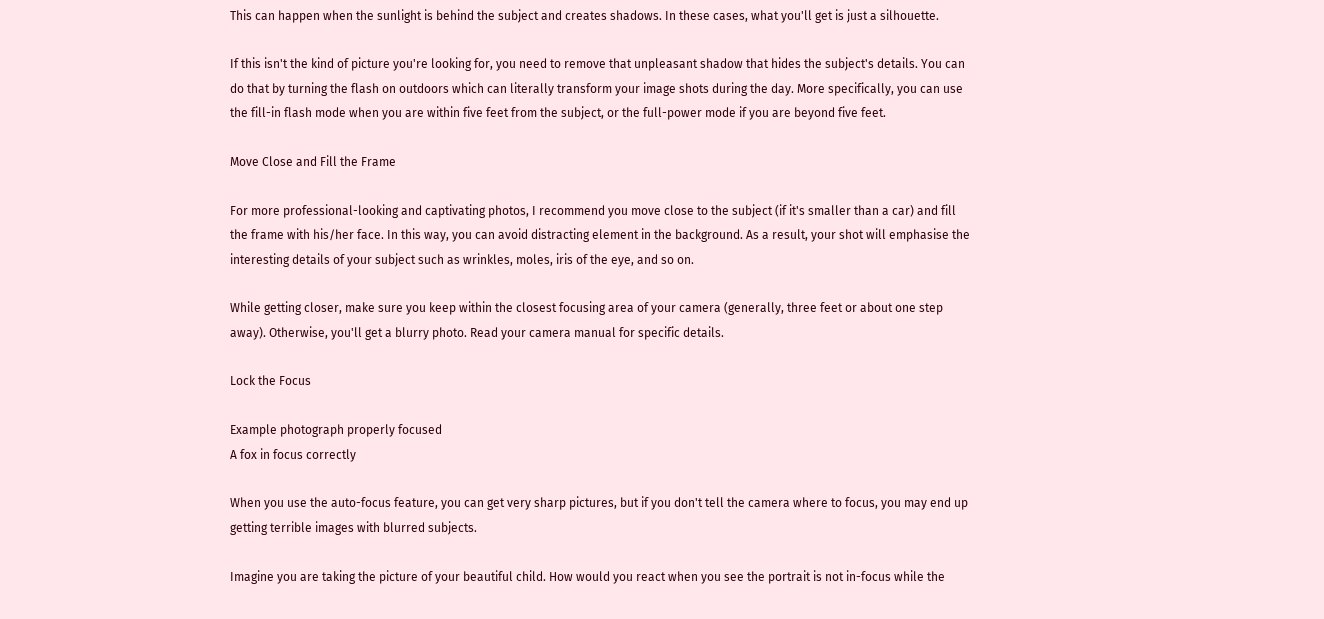This can happen when the sunlight is behind the subject and creates shadows. In these cases, what you'll get is just a silhouette.

If this isn't the kind of picture you're looking for, you need to remove that unpleasant shadow that hides the subject's details. You can do that by turning the flash on outdoors which can literally transform your image shots during the day. More specifically, you can use the fill-in flash mode when you are within five feet from the subject, or the full-power mode if you are beyond five feet.

Move Close and Fill the Frame

For more professional-looking and captivating photos, I recommend you move close to the subject (if it's smaller than a car) and fill the frame with his/her face. In this way, you can avoid distracting element in the background. As a result, your shot will emphasise the interesting details of your subject such as wrinkles, moles, iris of the eye, and so on.

While getting closer, make sure you keep within the closest focusing area of your camera (generally, three feet or about one step away). Otherwise, you'll get a blurry photo. Read your camera manual for specific details.

Lock the Focus

Example photograph properly focused
A fox in focus correctly

When you use the auto-focus feature, you can get very sharp pictures, but if you don't tell the camera where to focus, you may end up getting terrible images with blurred subjects.

Imagine you are taking the picture of your beautiful child. How would you react when you see the portrait is not in-focus while the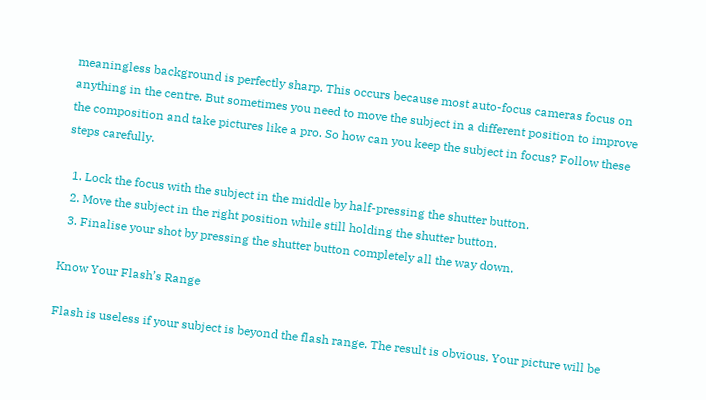meaningless background is perfectly sharp. This occurs because most auto-focus cameras focus on anything in the centre. But sometimes you need to move the subject in a different position to improve the composition and take pictures like a pro. So how can you keep the subject in focus? Follow these steps carefully.

  1. Lock the focus with the subject in the middle by half-pressing the shutter button.
  2. Move the subject in the right position while still holding the shutter button.
  3. Finalise your shot by pressing the shutter button completely all the way down.

Know Your Flash’s Range

Flash is useless if your subject is beyond the flash range. The result is obvious. Your picture will be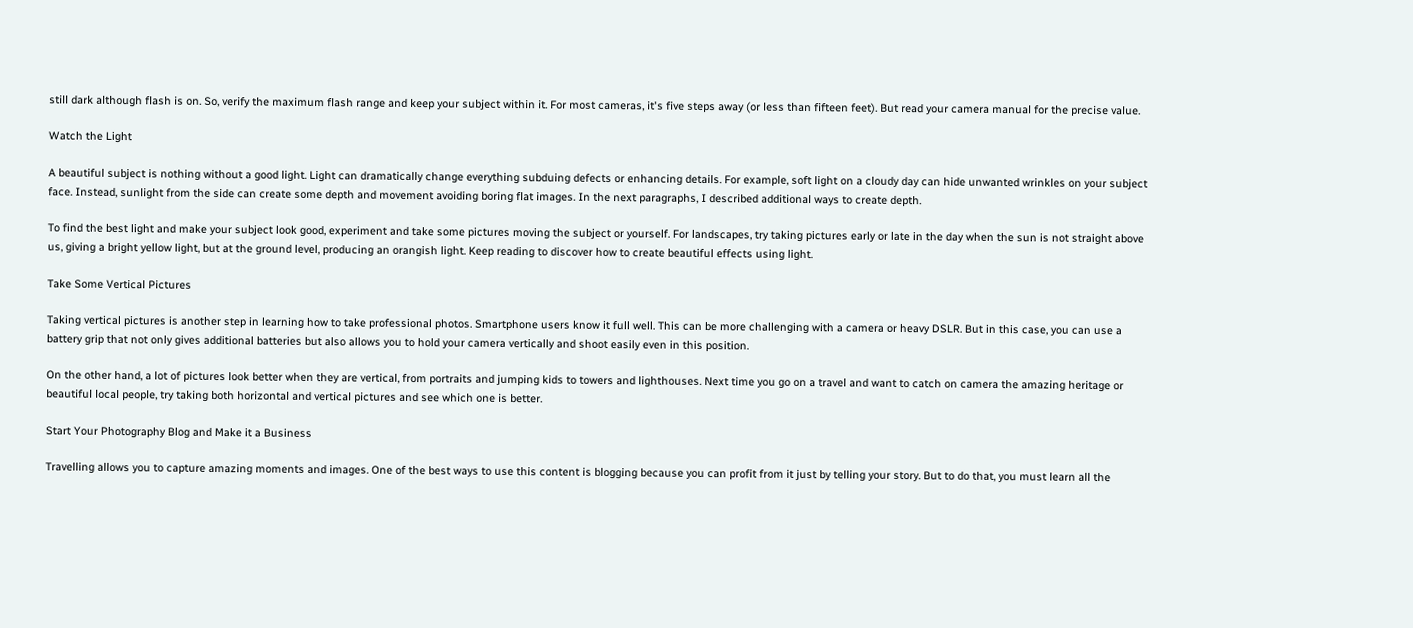still dark although flash is on. So, verify the maximum flash range and keep your subject within it. For most cameras, it's five steps away (or less than fifteen feet). But read your camera manual for the precise value.

Watch the Light

A beautiful subject is nothing without a good light. Light can dramatically change everything subduing defects or enhancing details. For example, soft light on a cloudy day can hide unwanted wrinkles on your subject face. Instead, sunlight from the side can create some depth and movement avoiding boring flat images. In the next paragraphs, I described additional ways to create depth.

To find the best light and make your subject look good, experiment and take some pictures moving the subject or yourself. For landscapes, try taking pictures early or late in the day when the sun is not straight above us, giving a bright yellow light, but at the ground level, producing an orangish light. Keep reading to discover how to create beautiful effects using light.

Take Some Vertical Pictures

Taking vertical pictures is another step in learning how to take professional photos. Smartphone users know it full well. This can be more challenging with a camera or heavy DSLR. But in this case, you can use a battery grip that not only gives additional batteries but also allows you to hold your camera vertically and shoot easily even in this position.

On the other hand, a lot of pictures look better when they are vertical, from portraits and jumping kids to towers and lighthouses. Next time you go on a travel and want to catch on camera the amazing heritage or beautiful local people, try taking both horizontal and vertical pictures and see which one is better.

Start Your Photography Blog and Make it a Business

Travelling allows you to capture amazing moments and images. One of the best ways to use this content is blogging because you can profit from it just by telling your story. But to do that, you must learn all the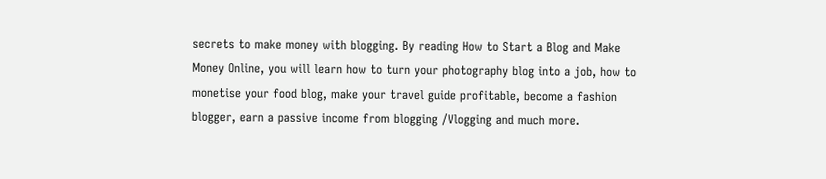secrets to make money with blogging. By reading How to Start a Blog and Make Money Online, you will learn how to turn your photography blog into a job, how to monetise your food blog, make your travel guide profitable, become a fashion blogger, earn a passive income from blogging /Vlogging and much more.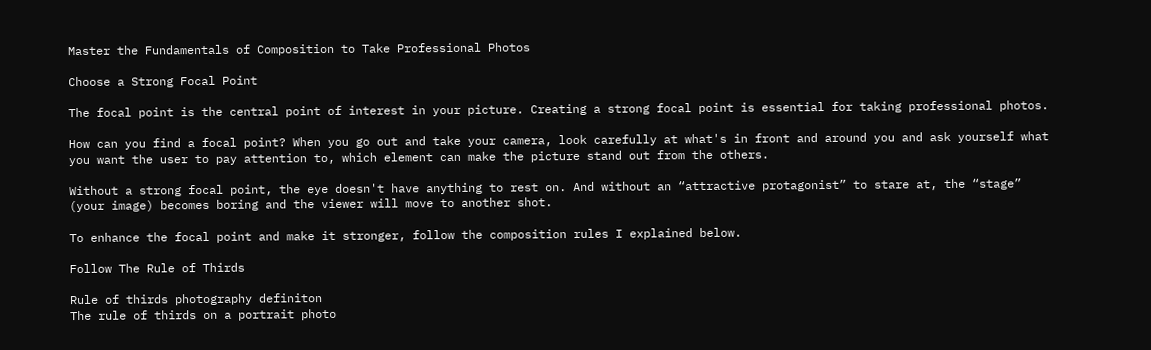Master the Fundamentals of Composition to Take Professional Photos

Choose a Strong Focal Point

The focal point is the central point of interest in your picture. Creating a strong focal point is essential for taking professional photos.

How can you find a focal point? When you go out and take your camera, look carefully at what's in front and around you and ask yourself what you want the user to pay attention to, which element can make the picture stand out from the others.

Without a strong focal point, the eye doesn't have anything to rest on. And without an “attractive protagonist” to stare at, the “stage” (your image) becomes boring and the viewer will move to another shot.

To enhance the focal point and make it stronger, follow the composition rules I explained below.

Follow The Rule of Thirds

Rule of thirds photography definiton
The rule of thirds on a portrait photo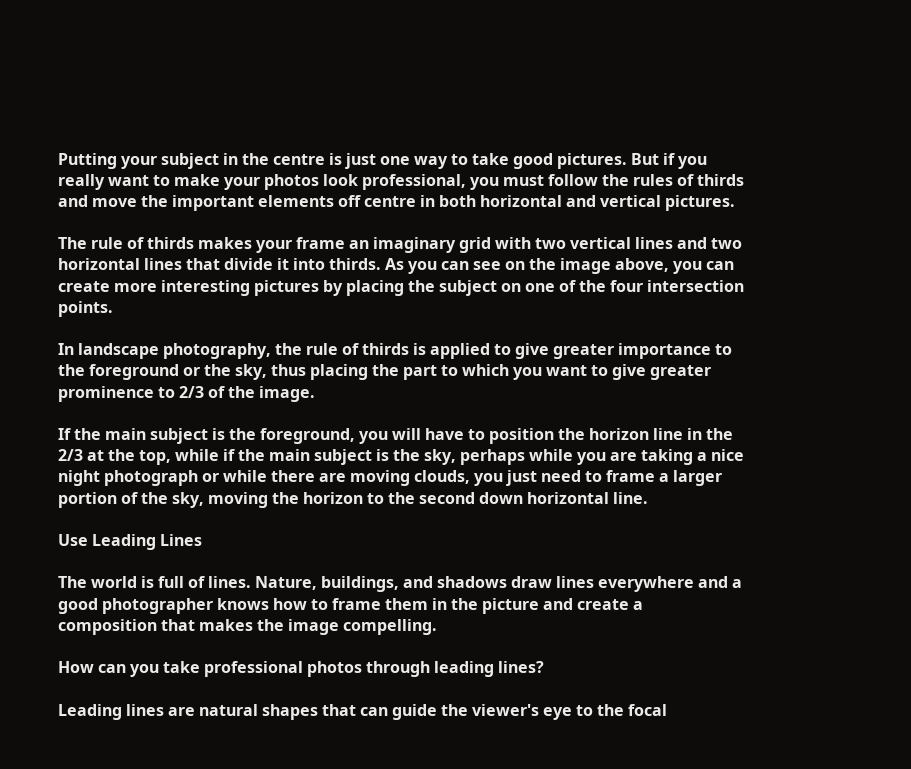Putting your subject in the centre is just one way to take good pictures. But if you really want to make your photos look professional, you must follow the rules of thirds and move the important elements off centre in both horizontal and vertical pictures.

The rule of thirds makes your frame an imaginary grid with two vertical lines and two horizontal lines that divide it into thirds. As you can see on the image above, you can create more interesting pictures by placing the subject on one of the four intersection points.

In landscape photography, the rule of thirds is applied to give greater importance to the foreground or the sky, thus placing the part to which you want to give greater prominence to 2/3 of the image.

If the main subject is the foreground, you will have to position the horizon line in the 2/3 at the top, while if the main subject is the sky, perhaps while you are taking a nice night photograph or while there are moving clouds, you just need to frame a larger portion of the sky, moving the horizon to the second down horizontal line.

Use Leading Lines

The world is full of lines. Nature, buildings, and shadows draw lines everywhere and a good photographer knows how to frame them in the picture and create a composition that makes the image compelling.

How can you take professional photos through leading lines?

Leading lines are natural shapes that can guide the viewer's eye to the focal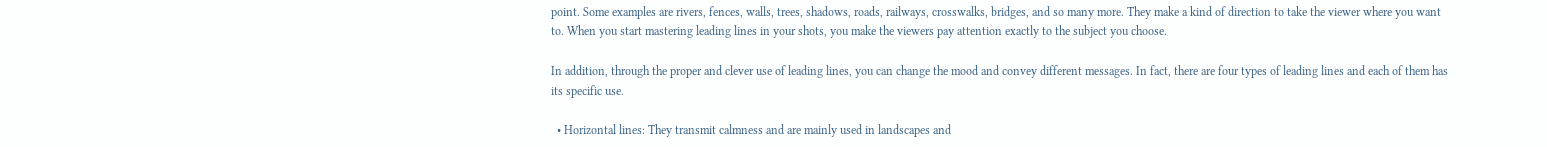point. Some examples are rivers, fences, walls, trees, shadows, roads, railways, crosswalks, bridges, and so many more. They make a kind of direction to take the viewer where you want to. When you start mastering leading lines in your shots, you make the viewers pay attention exactly to the subject you choose.

In addition, through the proper and clever use of leading lines, you can change the mood and convey different messages. In fact, there are four types of leading lines and each of them has its specific use.

  • Horizontal lines: They transmit calmness and are mainly used in landscapes and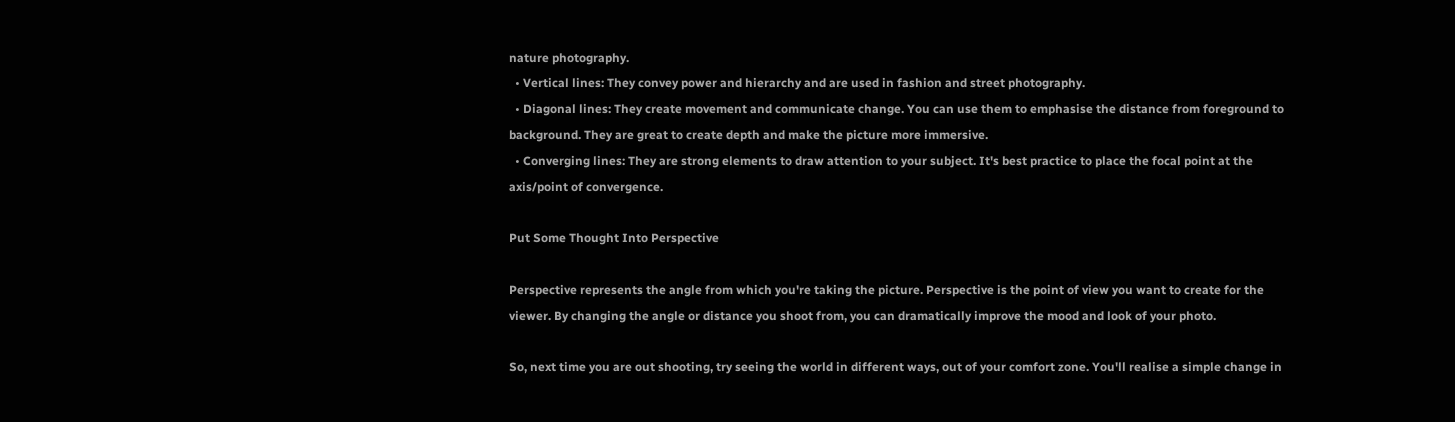nature photography.
  • Vertical lines: They convey power and hierarchy and are used in fashion and street photography.
  • Diagonal lines: They create movement and communicate change. You can use them to emphasise the distance from foreground to background. They are great to create depth and make the picture more immersive.
  • Converging lines: They are strong elements to draw attention to your subject. It's best practice to place the focal point at the axis/point of convergence.

Put Some Thought Into Perspective

Perspective represents the angle from which you're taking the picture. Perspective is the point of view you want to create for the viewer. By changing the angle or distance you shoot from, you can dramatically improve the mood and look of your photo.

So, next time you are out shooting, try seeing the world in different ways, out of your comfort zone. You'll realise a simple change in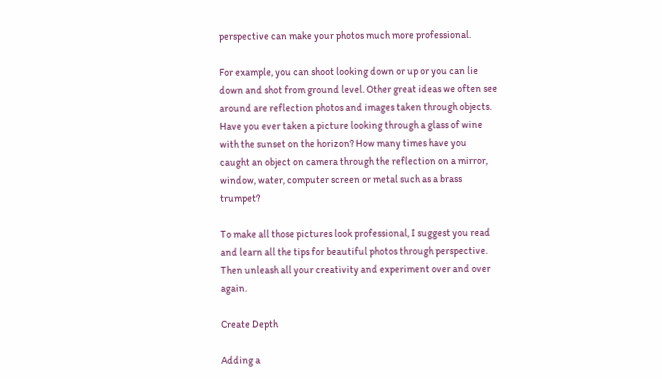perspective can make your photos much more professional.

For example, you can shoot looking down or up or you can lie down and shot from ground level. Other great ideas we often see around are reflection photos and images taken through objects. Have you ever taken a picture looking through a glass of wine with the sunset on the horizon? How many times have you caught an object on camera through the reflection on a mirror, window, water, computer screen or metal such as a brass trumpet?

To make all those pictures look professional, I suggest you read and learn all the tips for beautiful photos through perspective. Then unleash all your creativity and experiment over and over again.

Create Depth

Adding a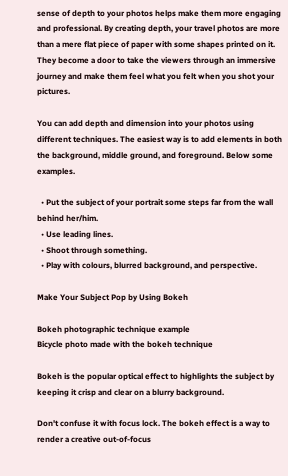sense of depth to your photos helps make them more engaging and professional. By creating depth, your travel photos are more than a mere flat piece of paper with some shapes printed on it. They become a door to take the viewers through an immersive journey and make them feel what you felt when you shot your pictures.

You can add depth and dimension into your photos using different techniques. The easiest way is to add elements in both the background, middle ground, and foreground. Below some examples.

  • Put the subject of your portrait some steps far from the wall behind her/him.
  • Use leading lines.
  • Shoot through something.
  • Play with colours, blurred background, and perspective.

Make Your Subject Pop by Using Bokeh

Bokeh photographic technique example
Bicycle photo made with the bokeh technique

Bokeh is the popular optical effect to highlights the subject by keeping it crisp and clear on a blurry background.

Don't confuse it with focus lock. The bokeh effect is a way to render a creative out-of-focus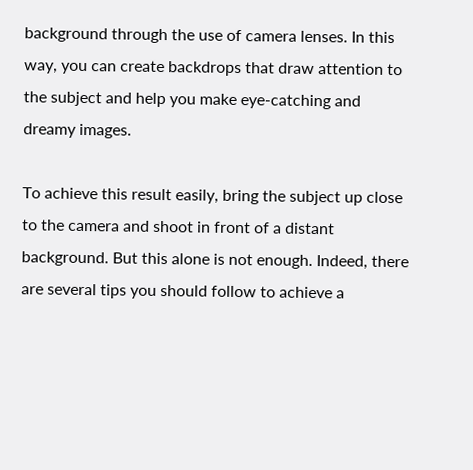background through the use of camera lenses. In this way, you can create backdrops that draw attention to the subject and help you make eye-catching and dreamy images.

To achieve this result easily, bring the subject up close to the camera and shoot in front of a distant background. But this alone is not enough. Indeed, there are several tips you should follow to achieve a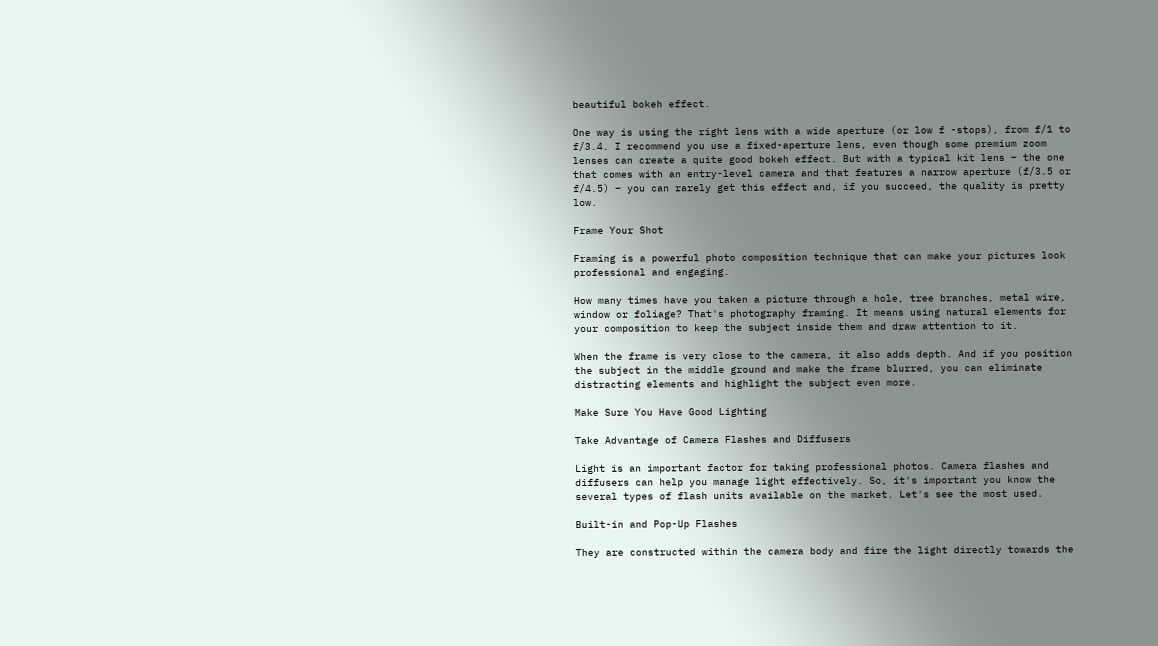beautiful bokeh effect.

One way is using the right lens with a wide aperture (or low f -stops), from f/1 to f/3.4. I recommend you use a fixed-aperture lens, even though some premium zoom lenses can create a quite good bokeh effect. But with a typical kit lens – the one that comes with an entry-level camera and that features a narrow aperture (f/3.5 or f/4.5) – you can rarely get this effect and, if you succeed, the quality is pretty low.

Frame Your Shot

Framing is a powerful photo composition technique that can make your pictures look professional and engaging.

How many times have you taken a picture through a hole, tree branches, metal wire, window or foliage? That's photography framing. It means using natural elements for your composition to keep the subject inside them and draw attention to it.

When the frame is very close to the camera, it also adds depth. And if you position the subject in the middle ground and make the frame blurred, you can eliminate distracting elements and highlight the subject even more.

Make Sure You Have Good Lighting

Take Advantage of Camera Flashes and Diffusers

Light is an important factor for taking professional photos. Camera flashes and diffusers can help you manage light effectively. So, it's important you know the several types of flash units available on the market. Let's see the most used.

Built-in and Pop-Up Flashes

They are constructed within the camera body and fire the light directly towards the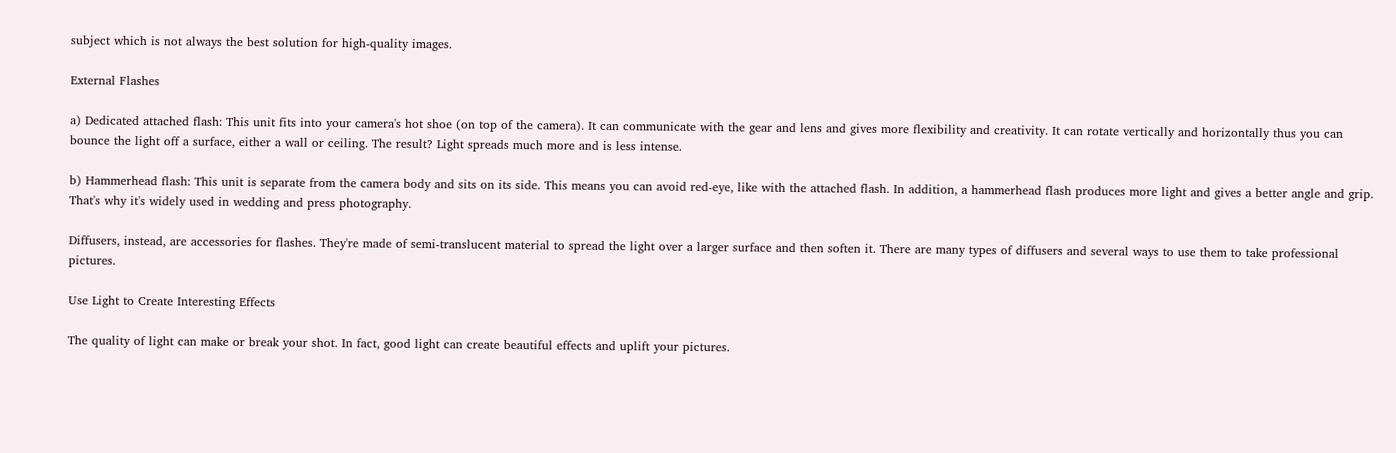subject which is not always the best solution for high-quality images.

External Flashes

a) Dedicated attached flash: This unit fits into your camera's hot shoe (on top of the camera). It can communicate with the gear and lens and gives more flexibility and creativity. It can rotate vertically and horizontally thus you can bounce the light off a surface, either a wall or ceiling. The result? Light spreads much more and is less intense.

b) Hammerhead flash: This unit is separate from the camera body and sits on its side. This means you can avoid red-eye, like with the attached flash. In addition, a hammerhead flash produces more light and gives a better angle and grip. That's why it's widely used in wedding and press photography.

Diffusers, instead, are accessories for flashes. They're made of semi-translucent material to spread the light over a larger surface and then soften it. There are many types of diffusers and several ways to use them to take professional pictures.

Use Light to Create Interesting Effects

The quality of light can make or break your shot. In fact, good light can create beautiful effects and uplift your pictures.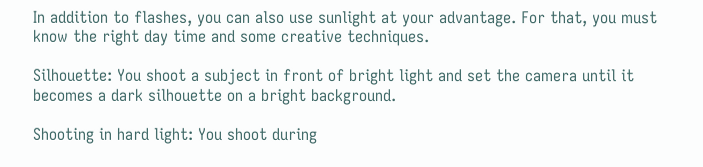In addition to flashes, you can also use sunlight at your advantage. For that, you must know the right day time and some creative techniques.

Silhouette: You shoot a subject in front of bright light and set the camera until it becomes a dark silhouette on a bright background.

Shooting in hard light: You shoot during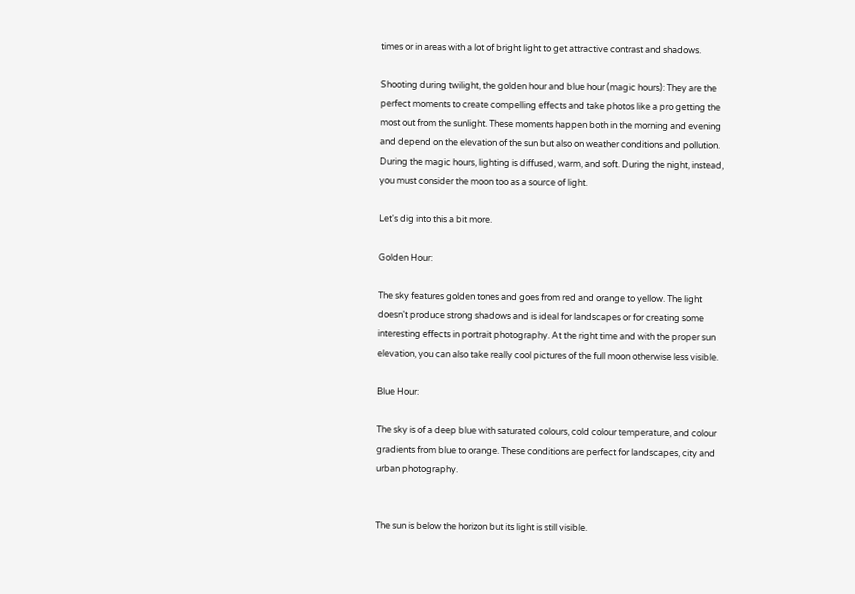times or in areas with a lot of bright light to get attractive contrast and shadows.

Shooting during twilight, the golden hour and blue hour (magic hours): They are the perfect moments to create compelling effects and take photos like a pro getting the most out from the sunlight. These moments happen both in the morning and evening and depend on the elevation of the sun but also on weather conditions and pollution. During the magic hours, lighting is diffused, warm, and soft. During the night, instead, you must consider the moon too as a source of light.

Let's dig into this a bit more.

Golden Hour:

The sky features golden tones and goes from red and orange to yellow. The light doesn't produce strong shadows and is ideal for landscapes or for creating some interesting effects in portrait photography. At the right time and with the proper sun elevation, you can also take really cool pictures of the full moon otherwise less visible.

Blue Hour:

The sky is of a deep blue with saturated colours, cold colour temperature, and colour gradients from blue to orange. These conditions are perfect for landscapes, city and urban photography.


The sun is below the horizon but its light is still visible.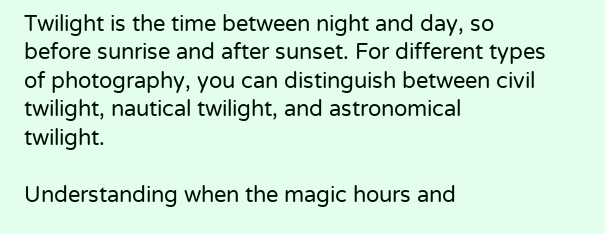Twilight is the time between night and day, so before sunrise and after sunset. For different types of photography, you can distinguish between civil twilight, nautical twilight, and astronomical twilight.

Understanding when the magic hours and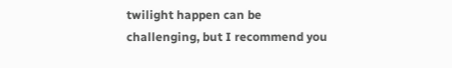twilight happen can be challenging, but I recommend you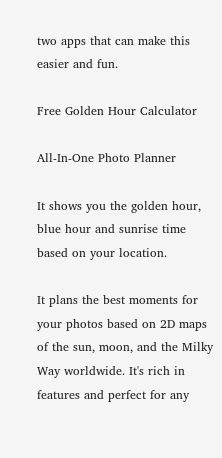two apps that can make this easier and fun.

Free Golden Hour Calculator

All-In-One Photo Planner

It shows you the golden hour, blue hour and sunrise time based on your location.

It plans the best moments for your photos based on 2D maps of the sun, moon, and the Milky Way worldwide. It's rich in features and perfect for any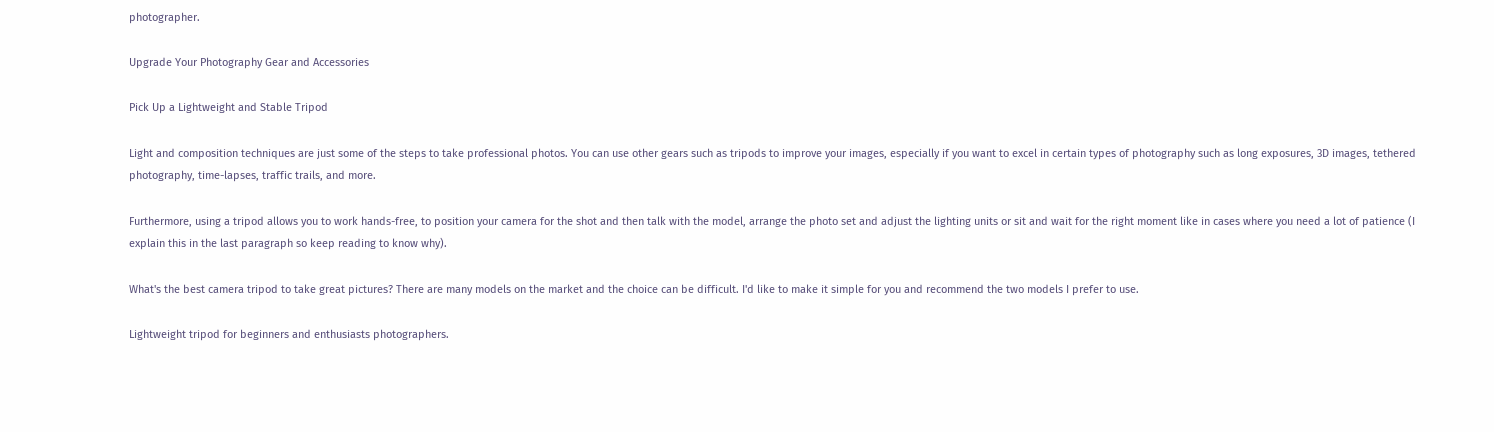photographer.

Upgrade Your Photography Gear and Accessories

Pick Up a Lightweight and Stable Tripod

Light and composition techniques are just some of the steps to take professional photos. You can use other gears such as tripods to improve your images, especially if you want to excel in certain types of photography such as long exposures, 3D images, tethered photography, time-lapses, traffic trails, and more.

Furthermore, using a tripod allows you to work hands-free, to position your camera for the shot and then talk with the model, arrange the photo set and adjust the lighting units or sit and wait for the right moment like in cases where you need a lot of patience (I explain this in the last paragraph so keep reading to know why).

What's the best camera tripod to take great pictures? There are many models on the market and the choice can be difficult. I'd like to make it simple for you and recommend the two models I prefer to use.

Lightweight tripod for beginners and enthusiasts photographers.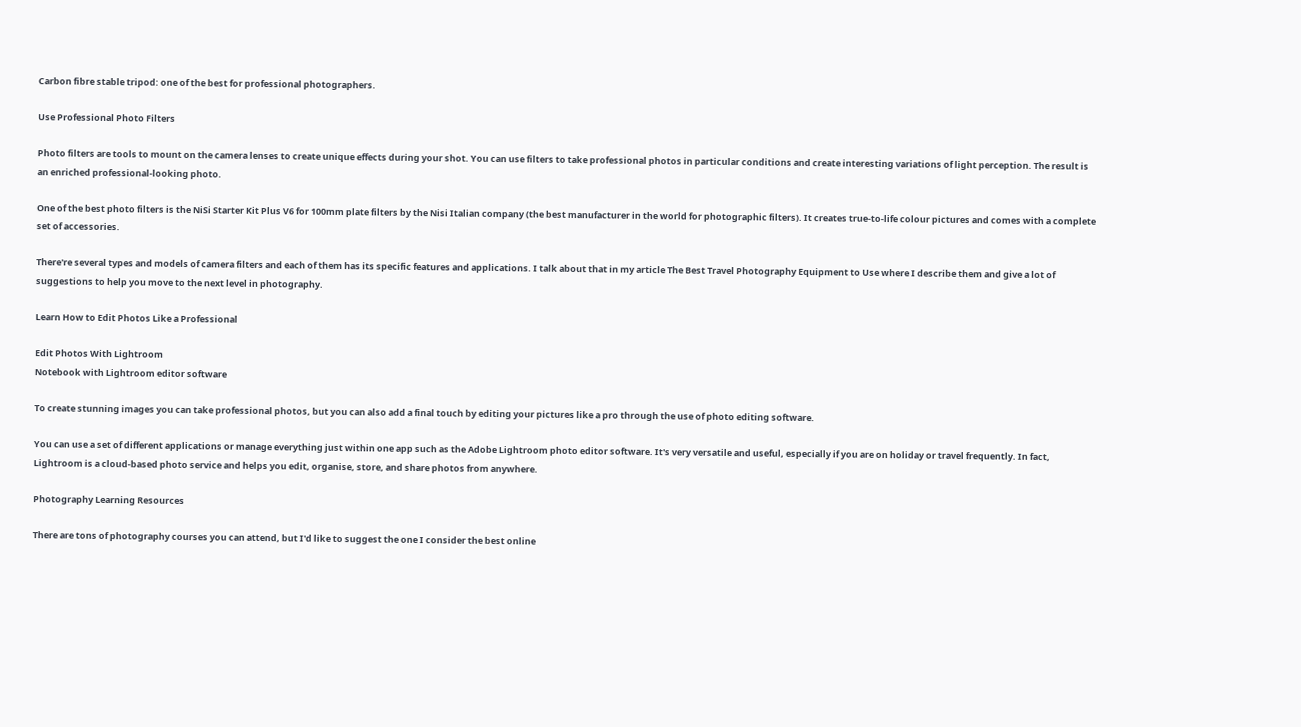Carbon fibre stable tripod: one of the best for professional photographers.

Use Professional Photo Filters

Photo filters are tools to mount on the camera lenses to create unique effects during your shot. You can use filters to take professional photos in particular conditions and create interesting variations of light perception. The result is an enriched professional-looking photo.

One of the best photo filters is the NiSi Starter Kit Plus V6 for 100mm plate filters by the Nisi Italian company (the best manufacturer in the world for photographic filters). It creates true-to-life colour pictures and comes with a complete set of accessories.

There're several types and models of camera filters and each of them has its specific features and applications. I talk about that in my article The Best Travel Photography Equipment to Use where I describe them and give a lot of suggestions to help you move to the next level in photography.

Learn How to Edit Photos Like a Professional

Edit Photos With Lightroom
Notebook with Lightroom editor software

To create stunning images you can take professional photos, but you can also add a final touch by editing your pictures like a pro through the use of photo editing software.

You can use a set of different applications or manage everything just within one app such as the Adobe Lightroom photo editor software. It's very versatile and useful, especially if you are on holiday or travel frequently. In fact, Lightroom is a cloud-based photo service and helps you edit, organise, store, and share photos from anywhere.

Photography Learning Resources

There are tons of photography courses you can attend, but I'd like to suggest the one I consider the best online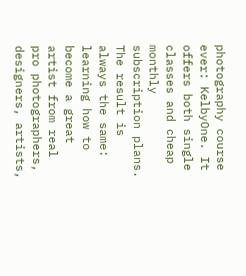photography course ever: KelbyOne. It offers both single classes and cheap monthly subscription plans. The result is always the same: learning how to become a great artist from real pro photographers, designers, artists,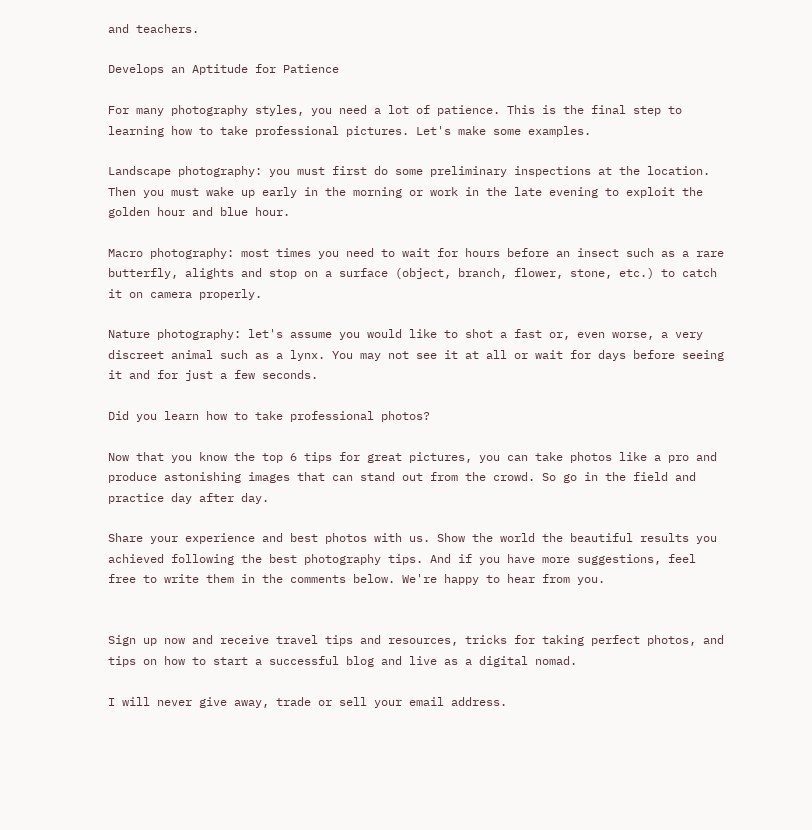and teachers.

Develops an Aptitude for Patience

For many photography styles, you need a lot of patience. This is the final step to learning how to take professional pictures. Let's make some examples.

Landscape photography: you must first do some preliminary inspections at the location. Then you must wake up early in the morning or work in the late evening to exploit the golden hour and blue hour.

Macro photography: most times you need to wait for hours before an insect such as a rare butterfly, alights and stop on a surface (object, branch, flower, stone, etc.) to catch it on camera properly.

Nature photography: let's assume you would like to shot a fast or, even worse, a very discreet animal such as a lynx. You may not see it at all or wait for days before seeing it and for just a few seconds.

Did you learn how to take professional photos?

Now that you know the top 6 tips for great pictures, you can take photos like a pro and produce astonishing images that can stand out from the crowd. So go in the field and practice day after day.

Share your experience and best photos with us. Show the world the beautiful results you achieved following the best photography tips. And if you have more suggestions, feel free to write them in the comments below. We're happy to hear from you.


Sign up now and receive travel tips and resources, tricks for taking perfect photos, and tips on how to start a successful blog and live as a digital nomad.

I will never give away, trade or sell your email address.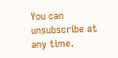You can unsubscribe at any time.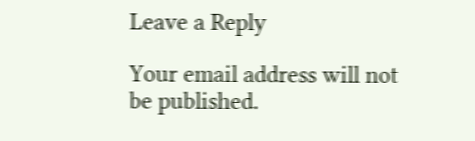Leave a Reply

Your email address will not be published.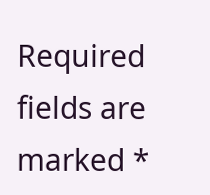Required fields are marked *